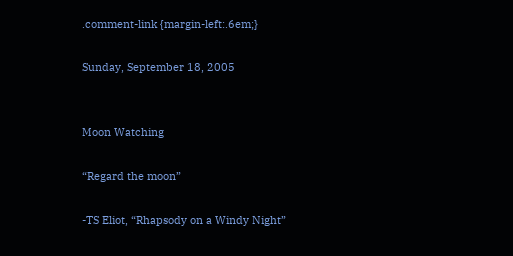.comment-link {margin-left:.6em;}

Sunday, September 18, 2005


Moon Watching

“Regard the moon”

-TS Eliot, “Rhapsody on a Windy Night”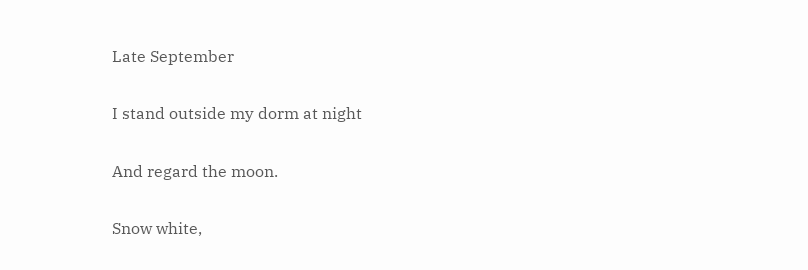Late September

I stand outside my dorm at night

And regard the moon.

Snow white,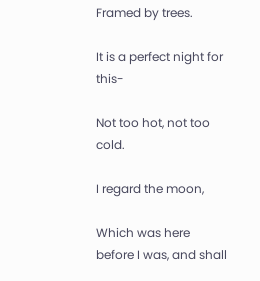Framed by trees.

It is a perfect night for this-

Not too hot, not too cold.

I regard the moon,

Which was here before I was, and shall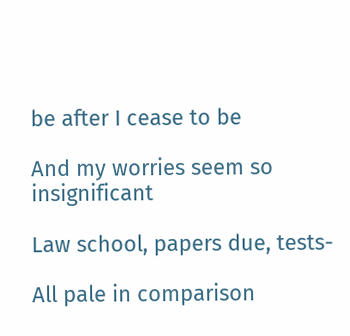be after I cease to be

And my worries seem so insignificant

Law school, papers due, tests-

All pale in comparison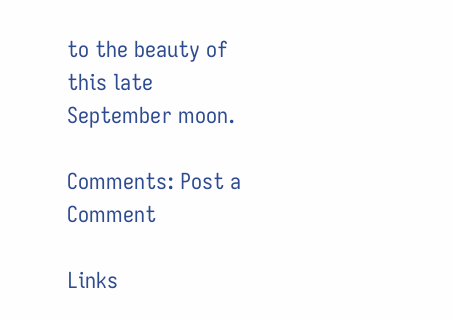to the beauty of this late September moon.

Comments: Post a Comment

Links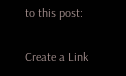to this post:

Create a Link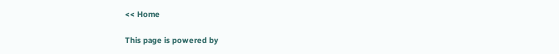<< Home

This page is powered by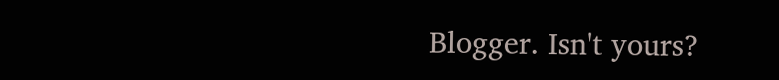Blogger. Isn't yours?